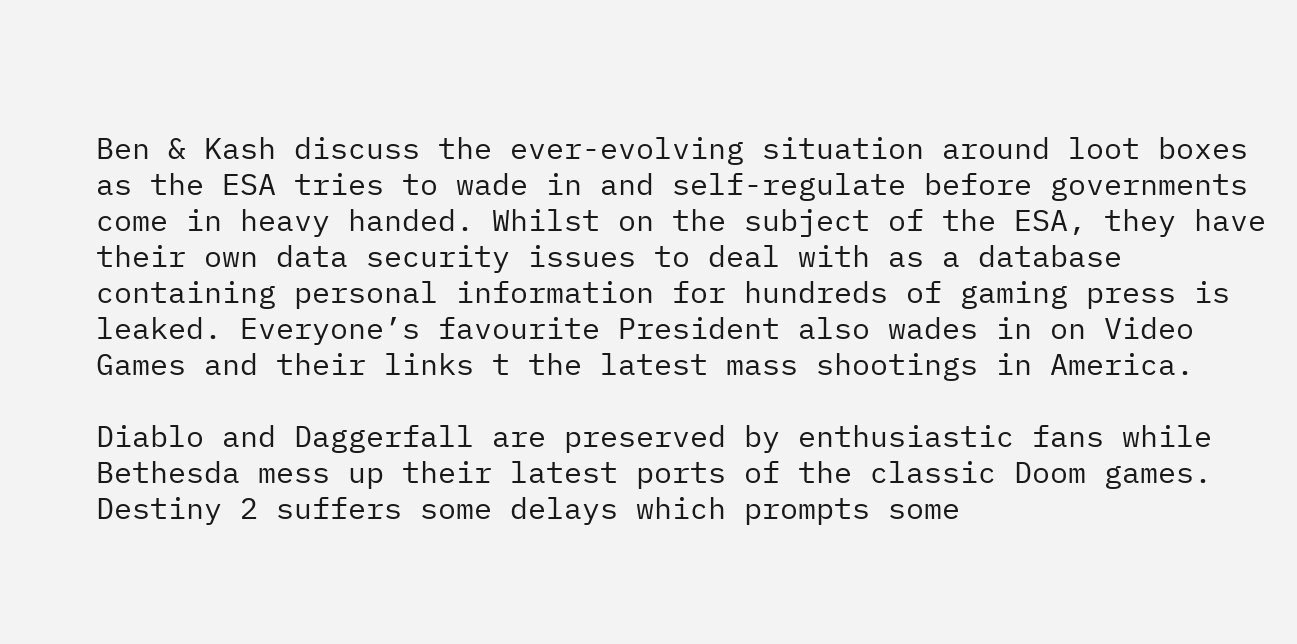Ben & Kash discuss the ever-evolving situation around loot boxes as the ESA tries to wade in and self-regulate before governments come in heavy handed. Whilst on the subject of the ESA, they have their own data security issues to deal with as a database containing personal information for hundreds of gaming press is leaked. Everyone’s favourite President also wades in on Video Games and their links t the latest mass shootings in America.

Diablo and Daggerfall are preserved by enthusiastic fans while Bethesda mess up their latest ports of the classic Doom games. Destiny 2 suffers some delays which prompts some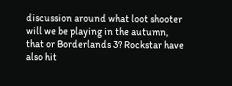discussion around what loot shooter will we be playing in the autumn, that or Borderlands 3? Rockstar have also hit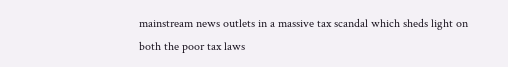mainstream news outlets in a massive tax scandal which sheds light on both the poor tax laws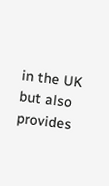in the UK but also provides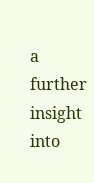a further insight into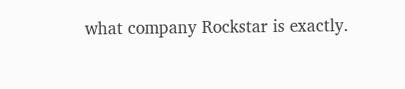what company Rockstar is exactly.